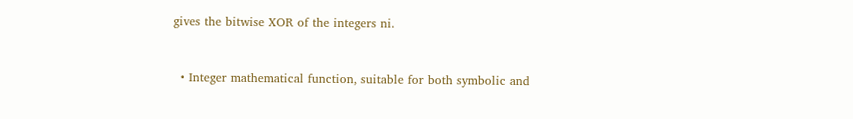gives the bitwise XOR of the integers ni.


  • Integer mathematical function, suitable for both symbolic and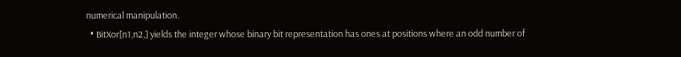numerical manipulation.
  • BitXor[n1,n2,] yields the integer whose binary bit representation has ones at positions where an odd number of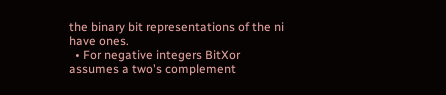the binary bit representations of the ni have ones.
  • For negative integers BitXor assumes a two's complement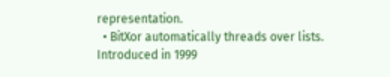representation.
  • BitXor automatically threads over lists.
Introduced in 1999